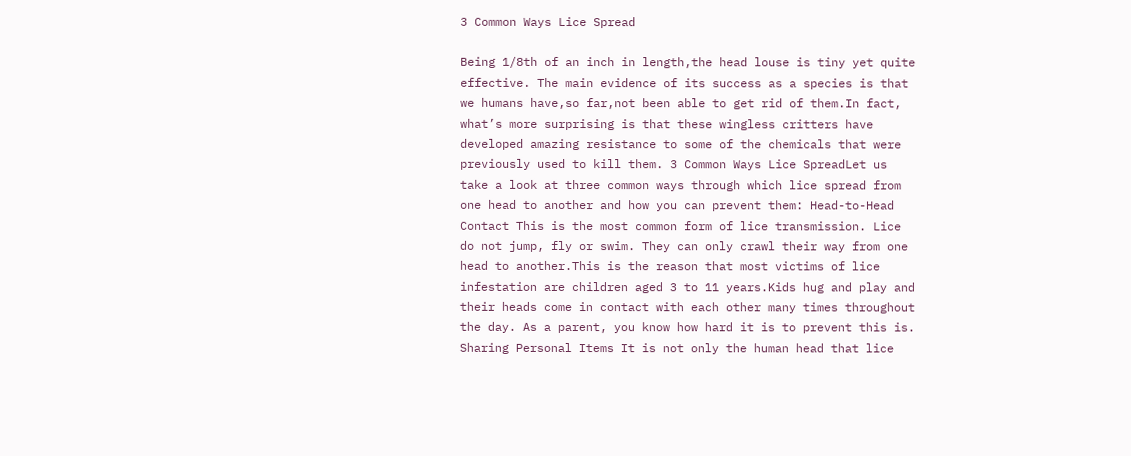3 Common Ways Lice Spread

Being 1/8th of an inch in length,the head louse is tiny yet quite effective. The main evidence of its success as a species is that we humans have,so far,not been able to get rid of them.In fact, what’s more surprising is that these wingless critters have developed amazing resistance to some of the chemicals that were previously used to kill them. 3 Common Ways Lice SpreadLet us take a look at three common ways through which lice spread from one head to another and how you can prevent them: Head-to-Head Contact This is the most common form of lice transmission. Lice do not jump, fly or swim. They can only crawl their way from one head to another.This is the reason that most victims of lice infestation are children aged 3 to 11 years.Kids hug and play and their heads come in contact with each other many times throughout the day. As a parent, you know how hard it is to prevent this is. Sharing Personal Items It is not only the human head that lice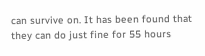can survive on. It has been found that they can do just fine for 55 hours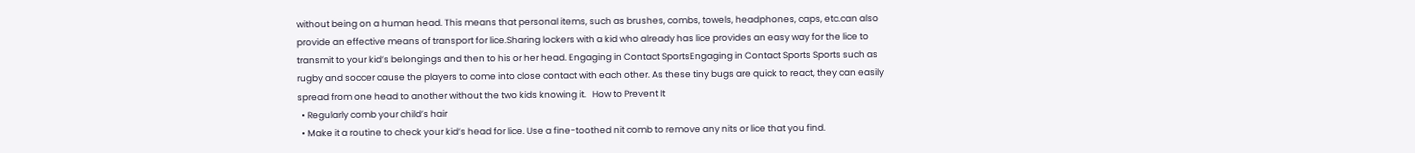without being on a human head. This means that personal items, such as brushes, combs, towels, headphones, caps, etc.can also provide an effective means of transport for lice.Sharing lockers with a kid who already has lice provides an easy way for the lice to transmit to your kid’s belongings and then to his or her head. Engaging in Contact SportsEngaging in Contact Sports Sports such as rugby and soccer cause the players to come into close contact with each other. As these tiny bugs are quick to react, they can easily spread from one head to another without the two kids knowing it.   How to Prevent It
  • Regularly comb your child’s hair
  • Make it a routine to check your kid’s head for lice. Use a fine-toothed nit comb to remove any nits or lice that you find.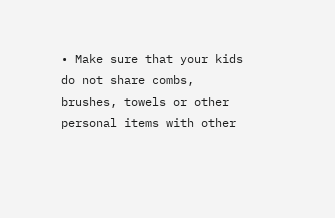• Make sure that your kids do not share combs, brushes, towels or other personal items with other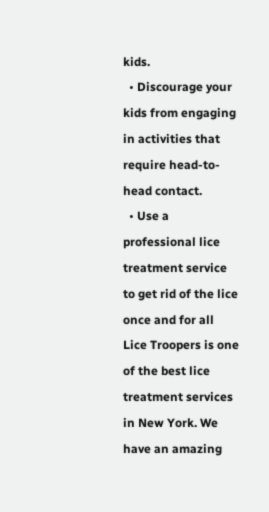kids.
  • Discourage your kids from engaging in activities that require head-to-head contact.
  • Use a professional lice treatment service to get rid of the lice once and for all
Lice Troopers is one of the best lice treatment services in New York. We have an amazing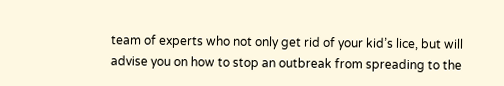team of experts who not only get rid of your kid’s lice, but will advise you on how to stop an outbreak from spreading to the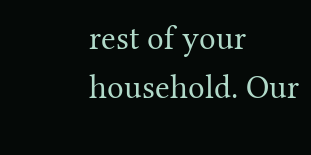rest of your household. Our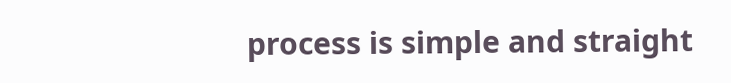process is simple and straight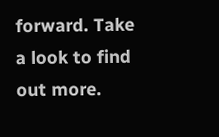forward. Take a look to find out more.